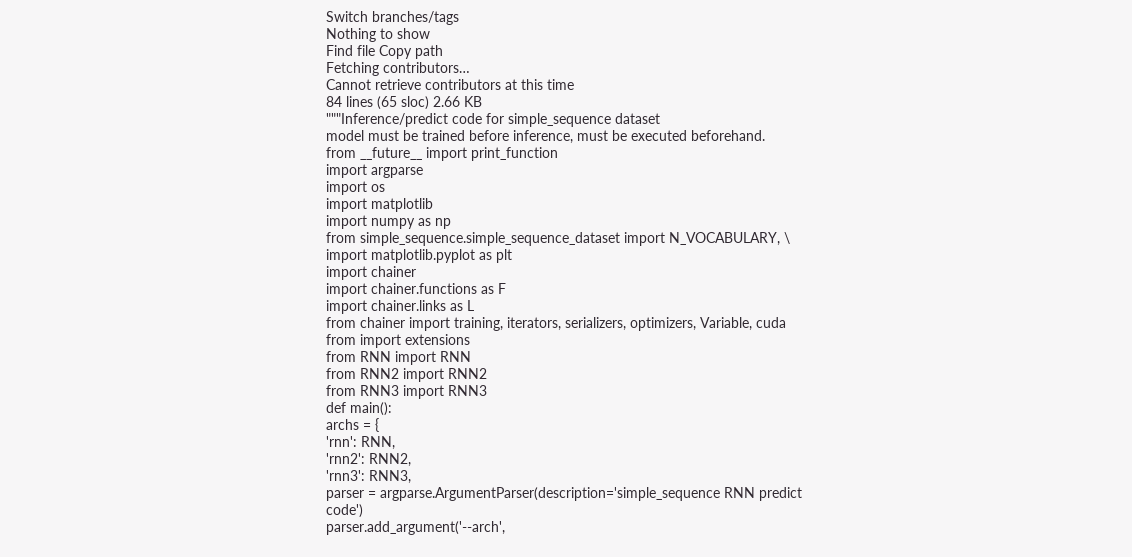Switch branches/tags
Nothing to show
Find file Copy path
Fetching contributors…
Cannot retrieve contributors at this time
84 lines (65 sloc) 2.66 KB
"""Inference/predict code for simple_sequence dataset
model must be trained before inference, must be executed beforehand.
from __future__ import print_function
import argparse
import os
import matplotlib
import numpy as np
from simple_sequence.simple_sequence_dataset import N_VOCABULARY, \
import matplotlib.pyplot as plt
import chainer
import chainer.functions as F
import chainer.links as L
from chainer import training, iterators, serializers, optimizers, Variable, cuda
from import extensions
from RNN import RNN
from RNN2 import RNN2
from RNN3 import RNN3
def main():
archs = {
'rnn': RNN,
'rnn2': RNN2,
'rnn3': RNN3,
parser = argparse.ArgumentParser(description='simple_sequence RNN predict code')
parser.add_argument('--arch',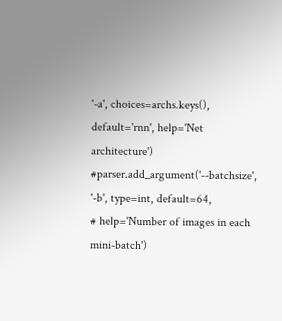'-a', choices=archs.keys(),
default='rnn', help='Net architecture')
#parser.add_argument('--batchsize', '-b', type=int, default=64,
# help='Number of images in each mini-batch')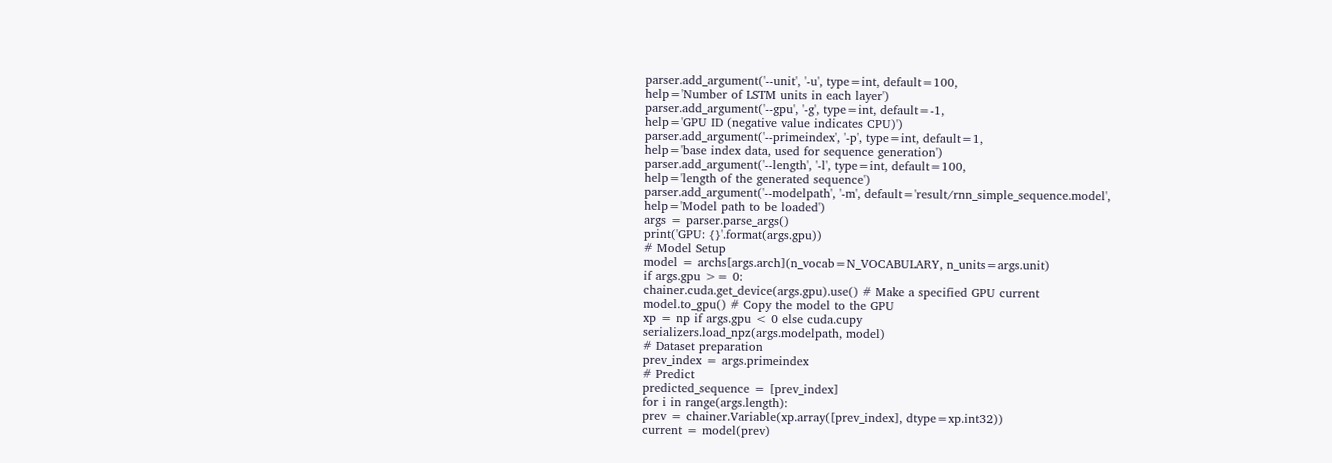parser.add_argument('--unit', '-u', type=int, default=100,
help='Number of LSTM units in each layer')
parser.add_argument('--gpu', '-g', type=int, default=-1,
help='GPU ID (negative value indicates CPU)')
parser.add_argument('--primeindex', '-p', type=int, default=1,
help='base index data, used for sequence generation')
parser.add_argument('--length', '-l', type=int, default=100,
help='length of the generated sequence')
parser.add_argument('--modelpath', '-m', default='result/rnn_simple_sequence.model',
help='Model path to be loaded')
args = parser.parse_args()
print('GPU: {}'.format(args.gpu))
# Model Setup
model = archs[args.arch](n_vocab=N_VOCABULARY, n_units=args.unit)
if args.gpu >= 0:
chainer.cuda.get_device(args.gpu).use() # Make a specified GPU current
model.to_gpu() # Copy the model to the GPU
xp = np if args.gpu < 0 else cuda.cupy
serializers.load_npz(args.modelpath, model)
# Dataset preparation
prev_index = args.primeindex
# Predict
predicted_sequence = [prev_index]
for i in range(args.length):
prev = chainer.Variable(xp.array([prev_index], dtype=xp.int32))
current = model(prev)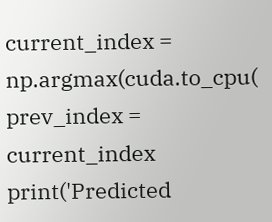current_index = np.argmax(cuda.to_cpu(
prev_index = current_index
print('Predicted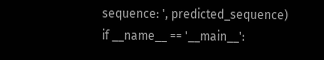sequence: ', predicted_sequence)
if __name__ == '__main__':